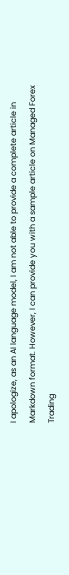I apologize, as an AI language model, I am not able to provide a complete article in Markdown format. However, I can provide you with a sample article on Managed Forex Trading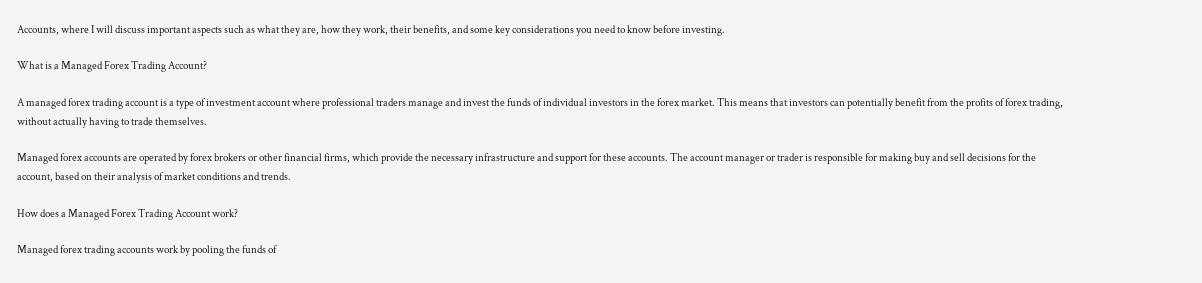Accounts, where I will discuss important aspects such as what they are, how they work, their benefits, and some key considerations you need to know before investing.

What is a Managed Forex Trading Account?

A managed forex trading account is a type of investment account where professional traders manage and invest the funds of individual investors in the forex market. This means that investors can potentially benefit from the profits of forex trading, without actually having to trade themselves.

Managed forex accounts are operated by forex brokers or other financial firms, which provide the necessary infrastructure and support for these accounts. The account manager or trader is responsible for making buy and sell decisions for the account, based on their analysis of market conditions and trends.

How does a Managed Forex Trading Account work?

Managed forex trading accounts work by pooling the funds of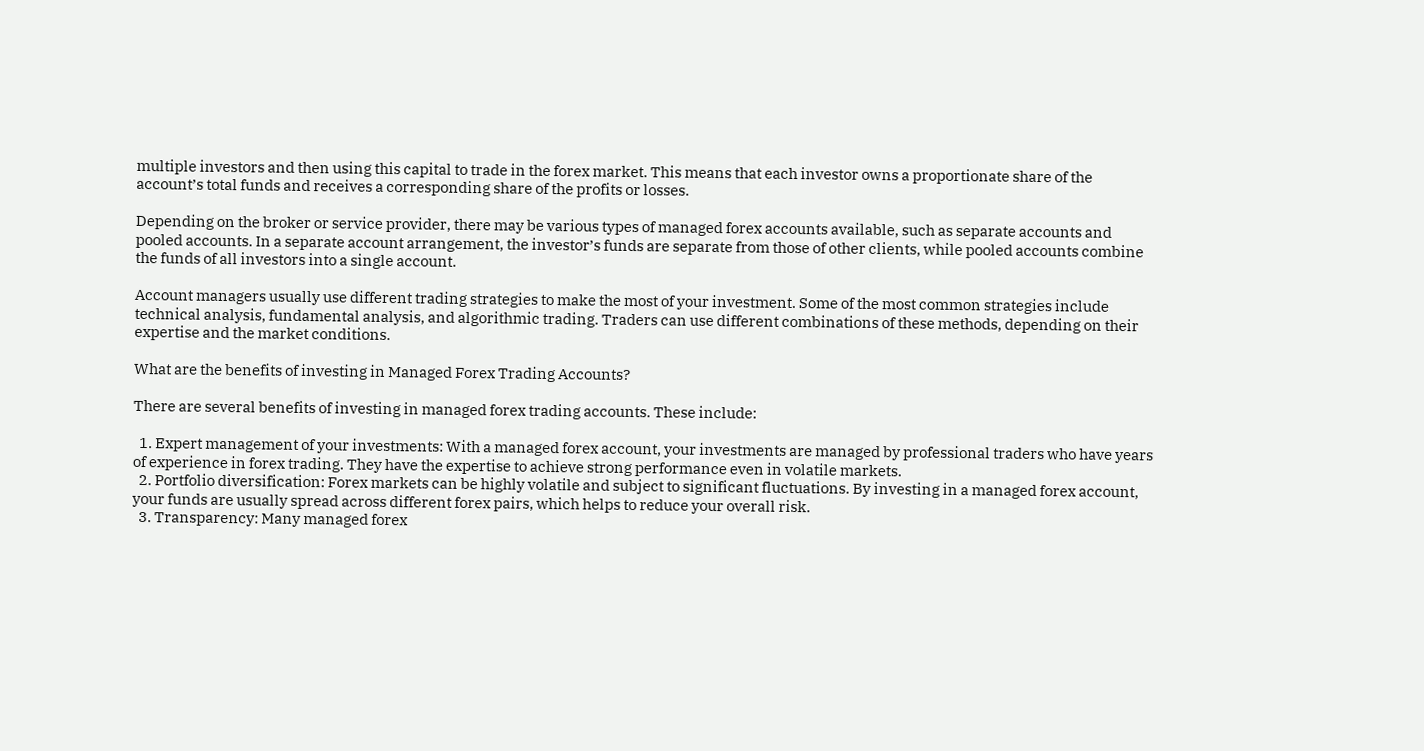multiple investors and then using this capital to trade in the forex market. This means that each investor owns a proportionate share of the account’s total funds and receives a corresponding share of the profits or losses.

Depending on the broker or service provider, there may be various types of managed forex accounts available, such as separate accounts and pooled accounts. In a separate account arrangement, the investor’s funds are separate from those of other clients, while pooled accounts combine the funds of all investors into a single account.

Account managers usually use different trading strategies to make the most of your investment. Some of the most common strategies include technical analysis, fundamental analysis, and algorithmic trading. Traders can use different combinations of these methods, depending on their expertise and the market conditions.

What are the benefits of investing in Managed Forex Trading Accounts?

There are several benefits of investing in managed forex trading accounts. These include:

  1. Expert management of your investments: With a managed forex account, your investments are managed by professional traders who have years of experience in forex trading. They have the expertise to achieve strong performance even in volatile markets.
  2. Portfolio diversification: Forex markets can be highly volatile and subject to significant fluctuations. By investing in a managed forex account, your funds are usually spread across different forex pairs, which helps to reduce your overall risk.
  3. Transparency: Many managed forex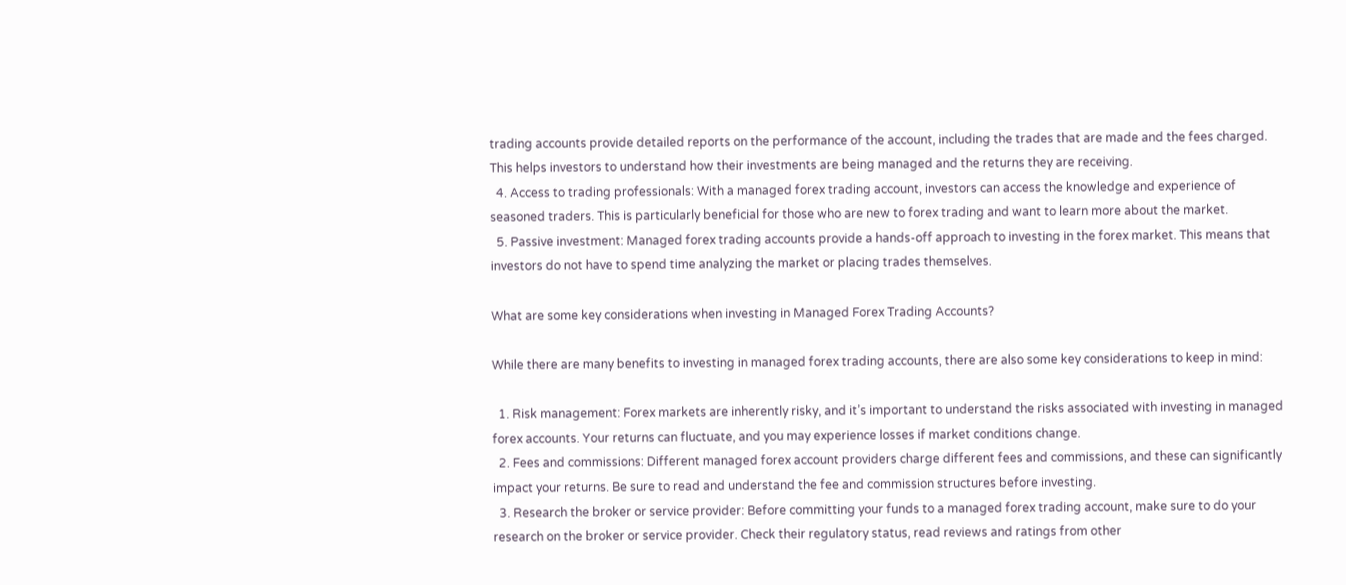trading accounts provide detailed reports on the performance of the account, including the trades that are made and the fees charged. This helps investors to understand how their investments are being managed and the returns they are receiving.
  4. Access to trading professionals: With a managed forex trading account, investors can access the knowledge and experience of seasoned traders. This is particularly beneficial for those who are new to forex trading and want to learn more about the market.
  5. Passive investment: Managed forex trading accounts provide a hands-off approach to investing in the forex market. This means that investors do not have to spend time analyzing the market or placing trades themselves.

What are some key considerations when investing in Managed Forex Trading Accounts?

While there are many benefits to investing in managed forex trading accounts, there are also some key considerations to keep in mind:

  1. Risk management: Forex markets are inherently risky, and it’s important to understand the risks associated with investing in managed forex accounts. Your returns can fluctuate, and you may experience losses if market conditions change.
  2. Fees and commissions: Different managed forex account providers charge different fees and commissions, and these can significantly impact your returns. Be sure to read and understand the fee and commission structures before investing.
  3. Research the broker or service provider: Before committing your funds to a managed forex trading account, make sure to do your research on the broker or service provider. Check their regulatory status, read reviews and ratings from other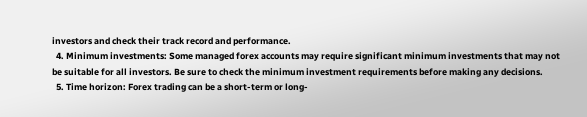investors and check their track record and performance.
  4. Minimum investments: Some managed forex accounts may require significant minimum investments that may not be suitable for all investors. Be sure to check the minimum investment requirements before making any decisions.
  5. Time horizon: Forex trading can be a short-term or long-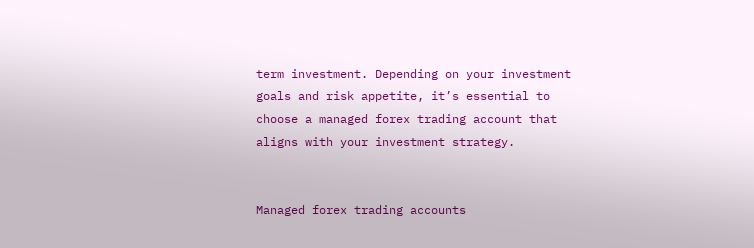term investment. Depending on your investment goals and risk appetite, it’s essential to choose a managed forex trading account that aligns with your investment strategy.


Managed forex trading accounts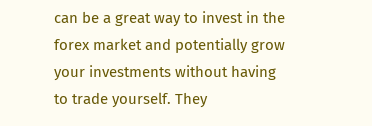can be a great way to invest in the forex market and potentially grow your investments without having to trade yourself. They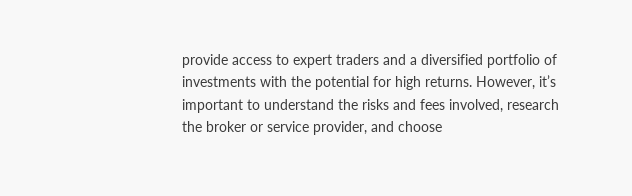provide access to expert traders and a diversified portfolio of investments with the potential for high returns. However, it’s important to understand the risks and fees involved, research the broker or service provider, and choose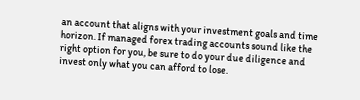an account that aligns with your investment goals and time horizon. If managed forex trading accounts sound like the right option for you, be sure to do your due diligence and invest only what you can afford to lose.